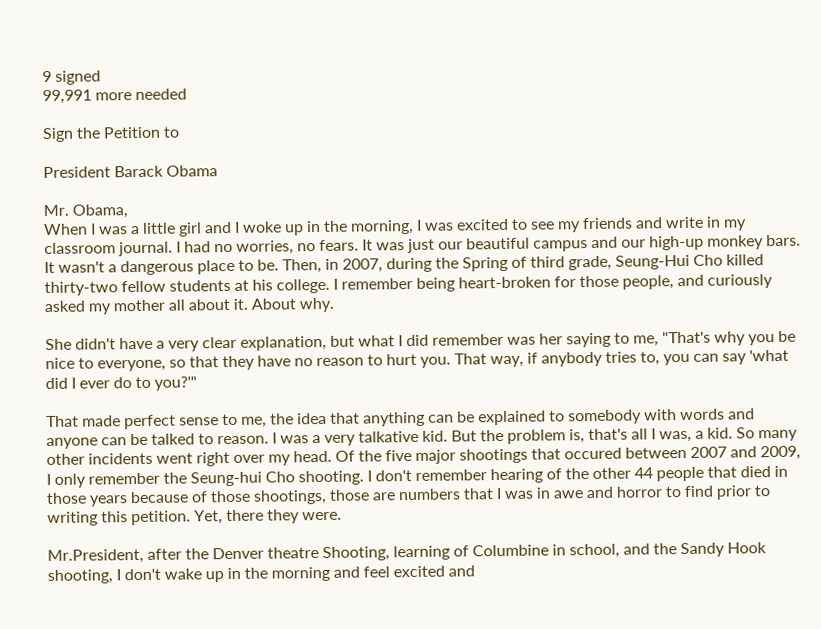9 signed
99,991 more needed

Sign the Petition to

President Barack Obama

Mr. Obama,
When I was a little girl and I woke up in the morning, I was excited to see my friends and write in my classroom journal. I had no worries, no fears. It was just our beautiful campus and our high-up monkey bars. It wasn't a dangerous place to be. Then, in 2007, during the Spring of third grade, Seung-Hui Cho killed thirty-two fellow students at his college. I remember being heart-broken for those people, and curiously asked my mother all about it. About why.

She didn't have a very clear explanation, but what I did remember was her saying to me, "That's why you be nice to everyone, so that they have no reason to hurt you. That way, if anybody tries to, you can say 'what did I ever do to you?'"

That made perfect sense to me, the idea that anything can be explained to somebody with words and anyone can be talked to reason. I was a very talkative kid. But the problem is, that's all I was, a kid. So many other incidents went right over my head. Of the five major shootings that occured between 2007 and 2009, I only remember the Seung-hui Cho shooting. I don't remember hearing of the other 44 people that died in those years because of those shootings, those are numbers that I was in awe and horror to find prior to writing this petition. Yet, there they were.

Mr.President, after the Denver theatre Shooting, learning of Columbine in school, and the Sandy Hook shooting, I don't wake up in the morning and feel excited and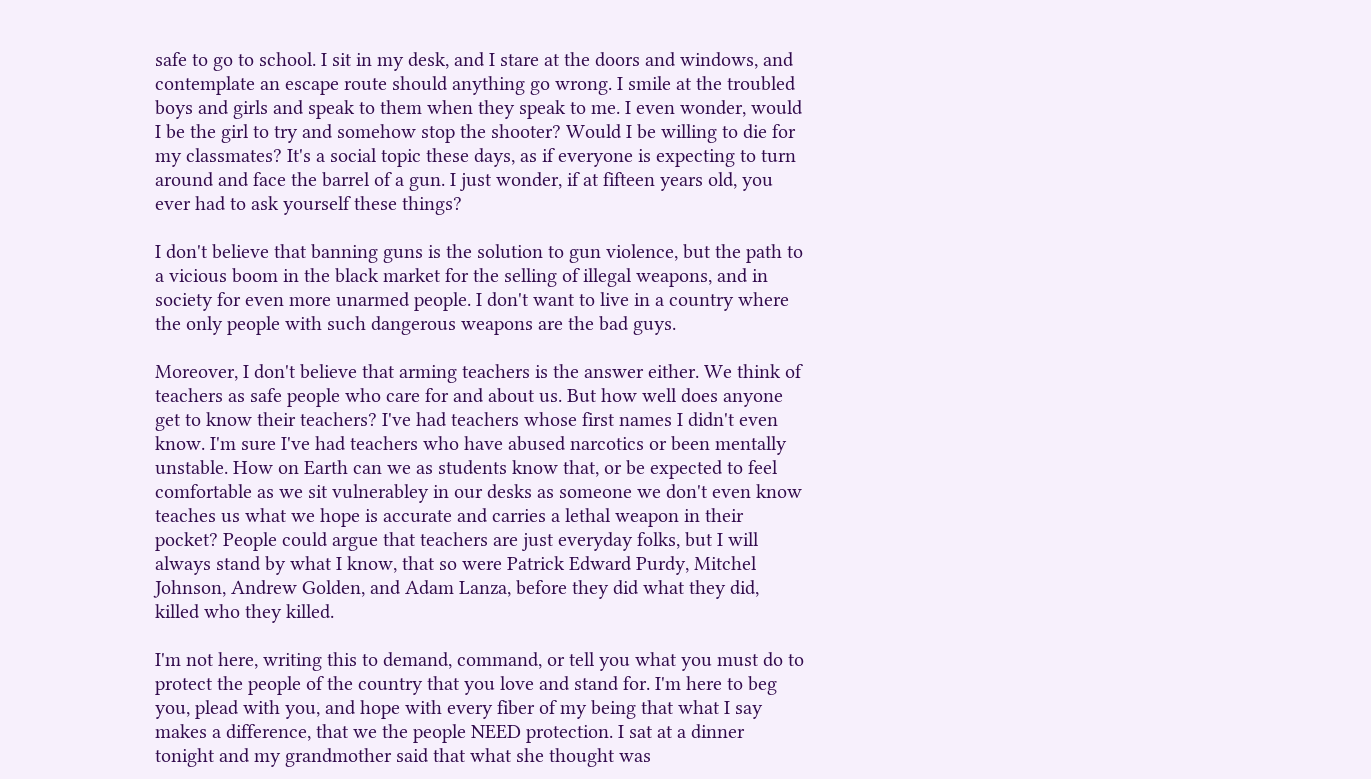safe to go to school. I sit in my desk, and I stare at the doors and windows, and contemplate an escape route should anything go wrong. I smile at the troubled boys and girls and speak to them when they speak to me. I even wonder, would I be the girl to try and somehow stop the shooter? Would I be willing to die for my classmates? It's a social topic these days, as if everyone is expecting to turn around and face the barrel of a gun. I just wonder, if at fifteen years old, you ever had to ask yourself these things?

I don't believe that banning guns is the solution to gun violence, but the path to a vicious boom in the black market for the selling of illegal weapons, and in society for even more unarmed people. I don't want to live in a country where the only people with such dangerous weapons are the bad guys.

Moreover, I don't believe that arming teachers is the answer either. We think of teachers as safe people who care for and about us. But how well does anyone get to know their teachers? I've had teachers whose first names I didn't even know. I'm sure I've had teachers who have abused narcotics or been mentally unstable. How on Earth can we as students know that, or be expected to feel comfortable as we sit vulnerabley in our desks as someone we don't even know teaches us what we hope is accurate and carries a lethal weapon in their pocket? People could argue that teachers are just everyday folks, but I will always stand by what I know, that so were Patrick Edward Purdy, Mitchel Johnson, Andrew Golden, and Adam Lanza, before they did what they did, killed who they killed.

I'm not here, writing this to demand, command, or tell you what you must do to protect the people of the country that you love and stand for. I'm here to beg you, plead with you, and hope with every fiber of my being that what I say makes a difference, that we the people NEED protection. I sat at a dinner tonight and my grandmother said that what she thought was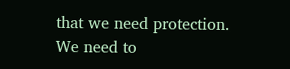that we need protection. We need to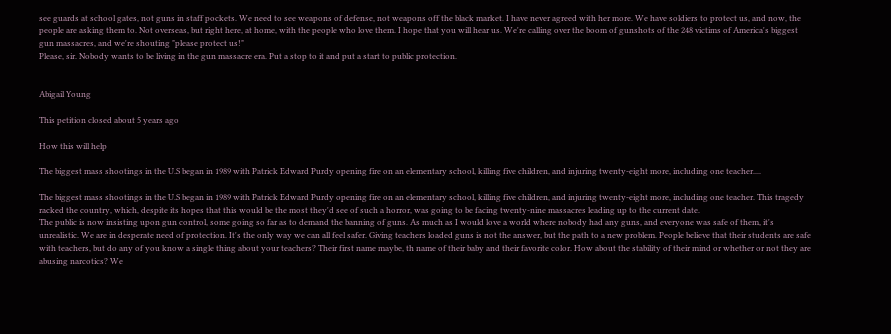see guards at school gates, not guns in staff pockets. We need to see weapons of defense, not weapons off the black market. I have never agreed with her more. We have soldiers to protect us, and now, the people are asking them to. Not overseas, but right here, at home, with the people who love them. I hope that you will hear us. We're calling over the boom of gunshots of the 248 victims of America's biggest gun massacres, and we're shouting "please protect us!"
Please, sir. Nobody wants to be living in the gun massacre era. Put a stop to it and put a start to public protection.


Abigail Young

This petition closed about 5 years ago

How this will help

The biggest mass shootings in the U.S began in 1989 with Patrick Edward Purdy opening fire on an elementary school, killing five children, and injuring twenty-eight more, including one teacher....

The biggest mass shootings in the U.S began in 1989 with Patrick Edward Purdy opening fire on an elementary school, killing five children, and injuring twenty-eight more, including one teacher. This tragedy racked the country, which, despite its hopes that this would be the most they'd see of such a horror, was going to be facing twenty-nine massacres leading up to the current date.
The public is now insisting upon gun control, some going so far as to demand the banning of guns. As much as I would love a world where nobody had any guns, and everyone was safe of them, it's unrealistic. We are in desperate need of protection. It's the only way we can all feel safer. Giving teachers loaded guns is not the answer, but the path to a new problem. People believe that their students are safe with teachers, but do any of you know a single thing about your teachers? Their first name maybe, th name of their baby and their favorite color. How about the stability of their mind or whether or not they are abusing narcotics? We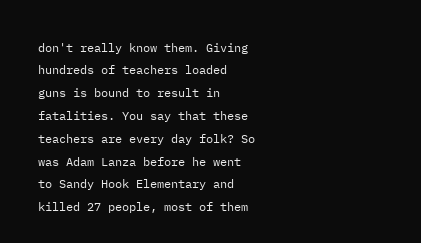don't really know them. Giving hundreds of teachers loaded guns is bound to result in fatalities. You say that these teachers are every day folk? So was Adam Lanza before he went to Sandy Hook Elementary and killed 27 people, most of them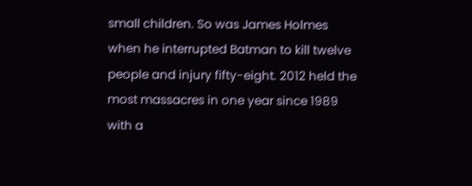small children. So was James Holmes when he interrupted Batman to kill twelve people and injury fifty-eight. 2012 held the most massacres in one year since 1989 with a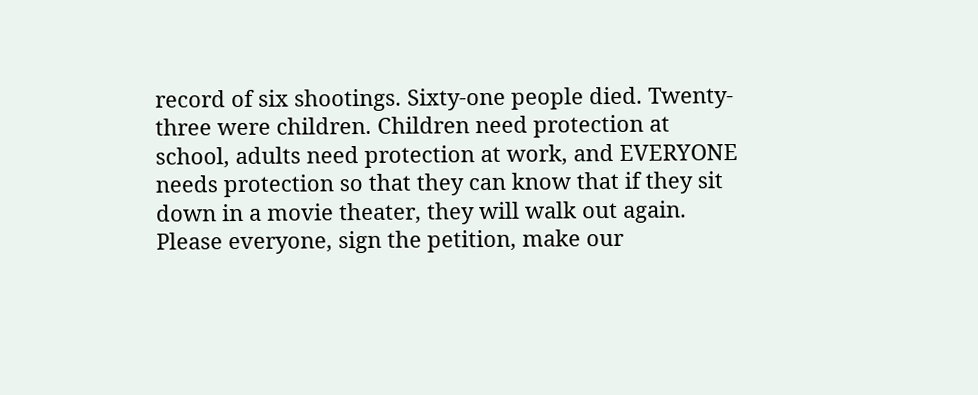record of six shootings. Sixty-one people died. Twenty-three were children. Children need protection at school, adults need protection at work, and EVERYONE needs protection so that they can know that if they sit down in a movie theater, they will walk out again. Please everyone, sign the petition, make our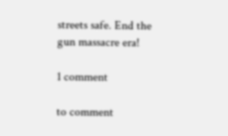streets safe. End the gun massacre era!

1 comment

to comment